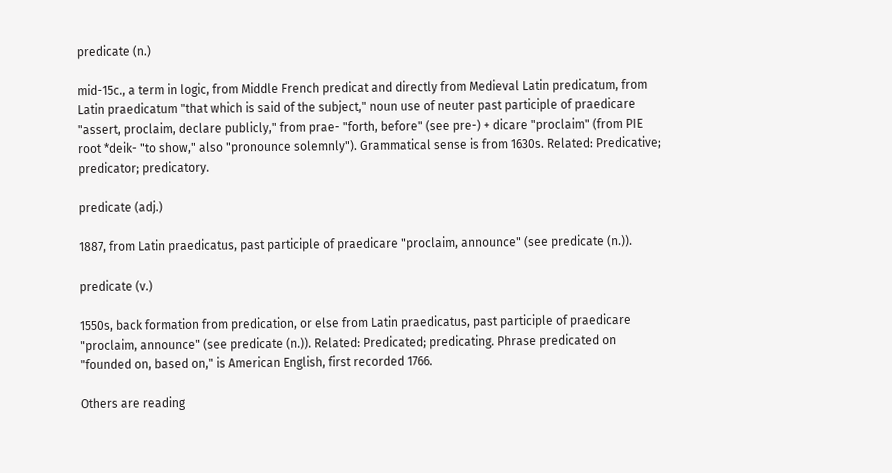predicate (n.)

mid-15c., a term in logic, from Middle French predicat and directly from Medieval Latin predicatum, from Latin praedicatum "that which is said of the subject," noun use of neuter past participle of praedicare "assert, proclaim, declare publicly," from prae- "forth, before" (see pre-) + dicare "proclaim" (from PIE root *deik- "to show," also "pronounce solemnly"). Grammatical sense is from 1630s. Related: Predicative; predicator; predicatory.

predicate (adj.)

1887, from Latin praedicatus, past participle of praedicare "proclaim, announce" (see predicate (n.)).

predicate (v.)

1550s, back formation from predication, or else from Latin praedicatus, past participle of praedicare "proclaim, announce" (see predicate (n.)). Related: Predicated; predicating. Phrase predicated on "founded on, based on," is American English, first recorded 1766.

Others are reading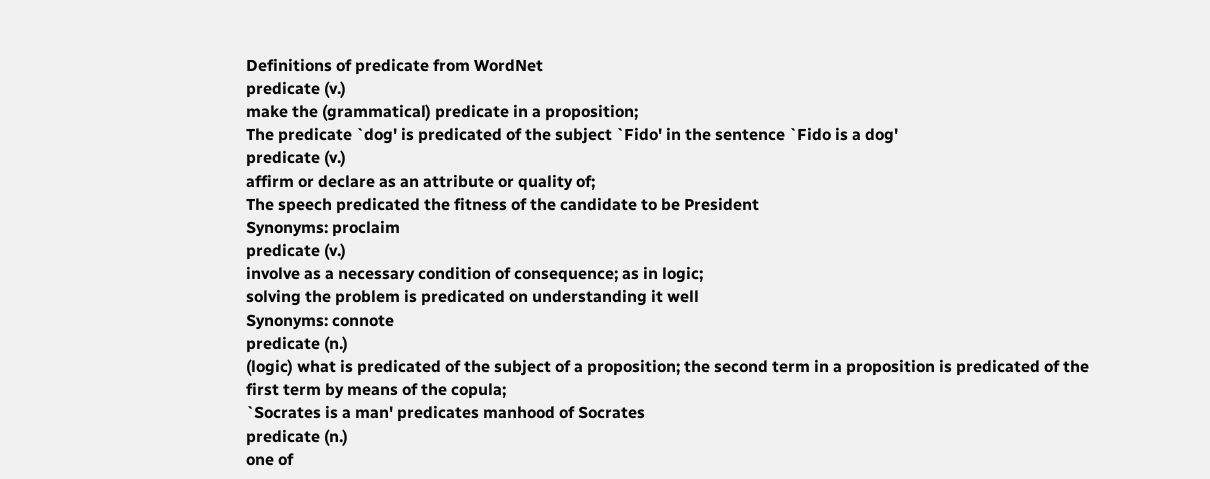Definitions of predicate from WordNet
predicate (v.)
make the (grammatical) predicate in a proposition;
The predicate `dog' is predicated of the subject `Fido' in the sentence `Fido is a dog'
predicate (v.)
affirm or declare as an attribute or quality of;
The speech predicated the fitness of the candidate to be President
Synonyms: proclaim
predicate (v.)
involve as a necessary condition of consequence; as in logic;
solving the problem is predicated on understanding it well
Synonyms: connote
predicate (n.)
(logic) what is predicated of the subject of a proposition; the second term in a proposition is predicated of the first term by means of the copula;
`Socrates is a man' predicates manhood of Socrates
predicate (n.)
one of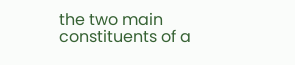the two main constituents of a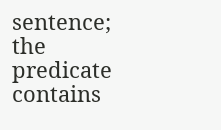sentence; the predicate contains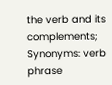the verb and its complements;
Synonyms: verb phrase